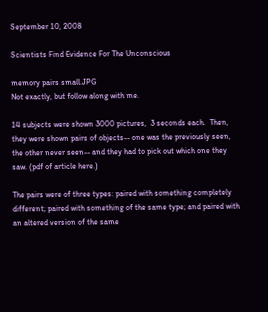September 10, 2008

Scientists Find Evidence For The Unconscious

memory pairs small.JPG
Not exactly, but follow along with me.

14 subjects were shown 3000 pictures,  3 seconds each.  Then, they were shown pairs of objects-- one was the previously seen, the other never seen-- and they had to pick out which one they saw. (pdf of article here.)

The pairs were of three types: paired with something completely different; paired with something of the same type; and paired with an altered version of the same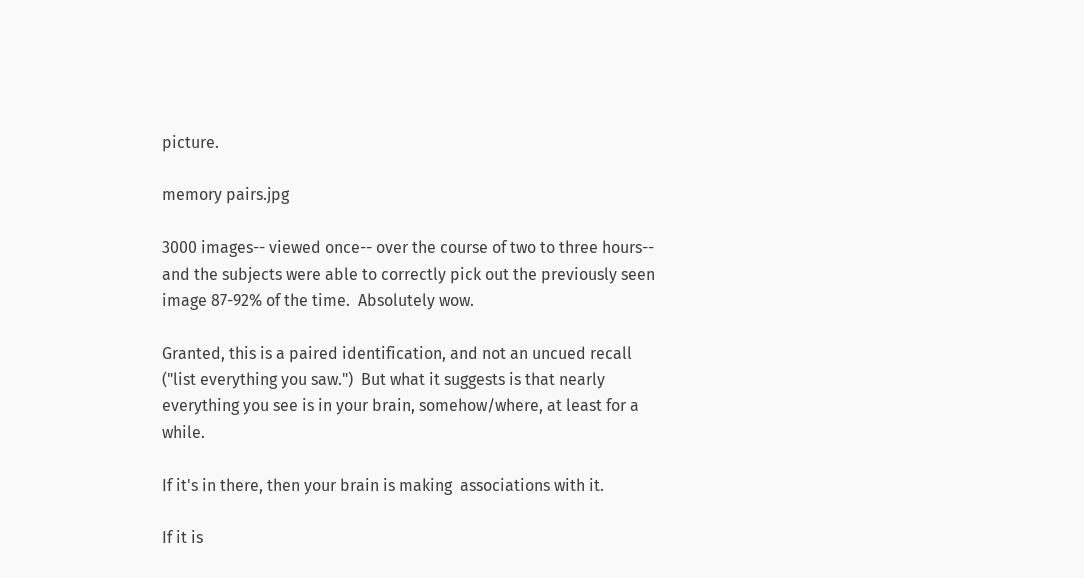picture.

memory pairs.jpg

3000 images-- viewed once-- over the course of two to three hours--  and the subjects were able to correctly pick out the previously seen image 87-92% of the time.  Absolutely wow.

Granted, this is a paired identification, and not an uncued recall ("list everything you saw.")  But what it suggests is that nearly everything you see is in your brain, somehow/where, at least for a while.

If it's in there, then your brain is making  associations with it.

If it is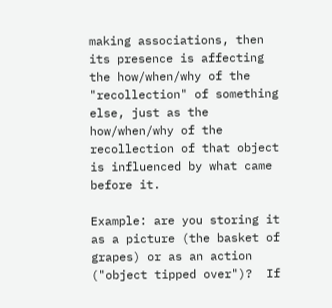making associations, then its presence is affecting the how/when/why of the "recollection" of something else, just as the how/when/why of the recollection of that object is influenced by what came before it.

Example: are you storing it as a picture (the basket of grapes) or as an action ("object tipped over")?  If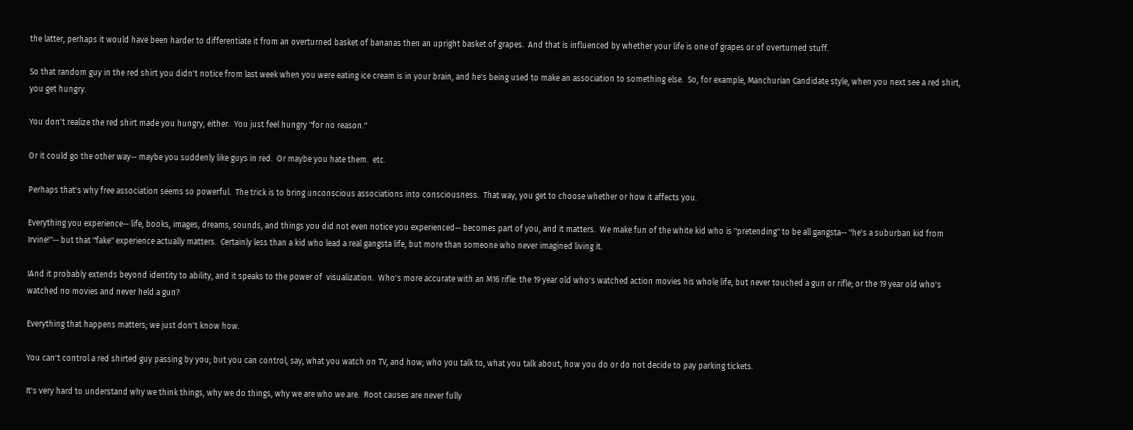the latter, perhaps it would have been harder to differentiate it from an overturned basket of bananas then an upright basket of grapes.  And that is influenced by whether your life is one of grapes or of overturned stuff.

So that random guy in the red shirt you didn't notice from last week when you were eating ice cream is in your brain, and he's being used to make an association to something else.  So, for example, Manchurian Candidate style, when you next see a red shirt, you get hungry.

You don't realize the red shirt made you hungry, either.  You just feel hungry "for no reason."

Or it could go the other way-- maybe you suddenly like guys in red.  Or maybe you hate them.  etc.

Perhaps that's why free association seems so powerful.  The trick is to bring unconscious associations into consciousness.  That way, you get to choose whether or how it affects you.

Everything you experience-- life, books, images, dreams, sounds, and things you did not even notice you experienced-- becomes part of you, and it matters.  We make fun of the white kid who is "pretending" to be all gangsta-- "he's a suburban kid from Irvine!"-- but that "fake" experience actually matters.  Certainly less than a kid who lead a real gangsta life, but more than someone who never imagined living it.

IAnd it probably extends beyond identity to ability, and it speaks to the power of  visualization.  Who's more accurate with an M16 rifle: the 19 year old who's watched action movies his whole life, but never touched a gun or rifle; or the 19 year old who's watched no movies and never held a gun?

Everything that happens matters; we just don't know how.

You can't control a red shirted guy passing by you; but you can control, say, what you watch on TV, and how; who you talk to, what you talk about, how you do or do not decide to pay parking tickets.

It's very hard to understand why we think things, why we do things, why we are who we are.  Root causes are never fully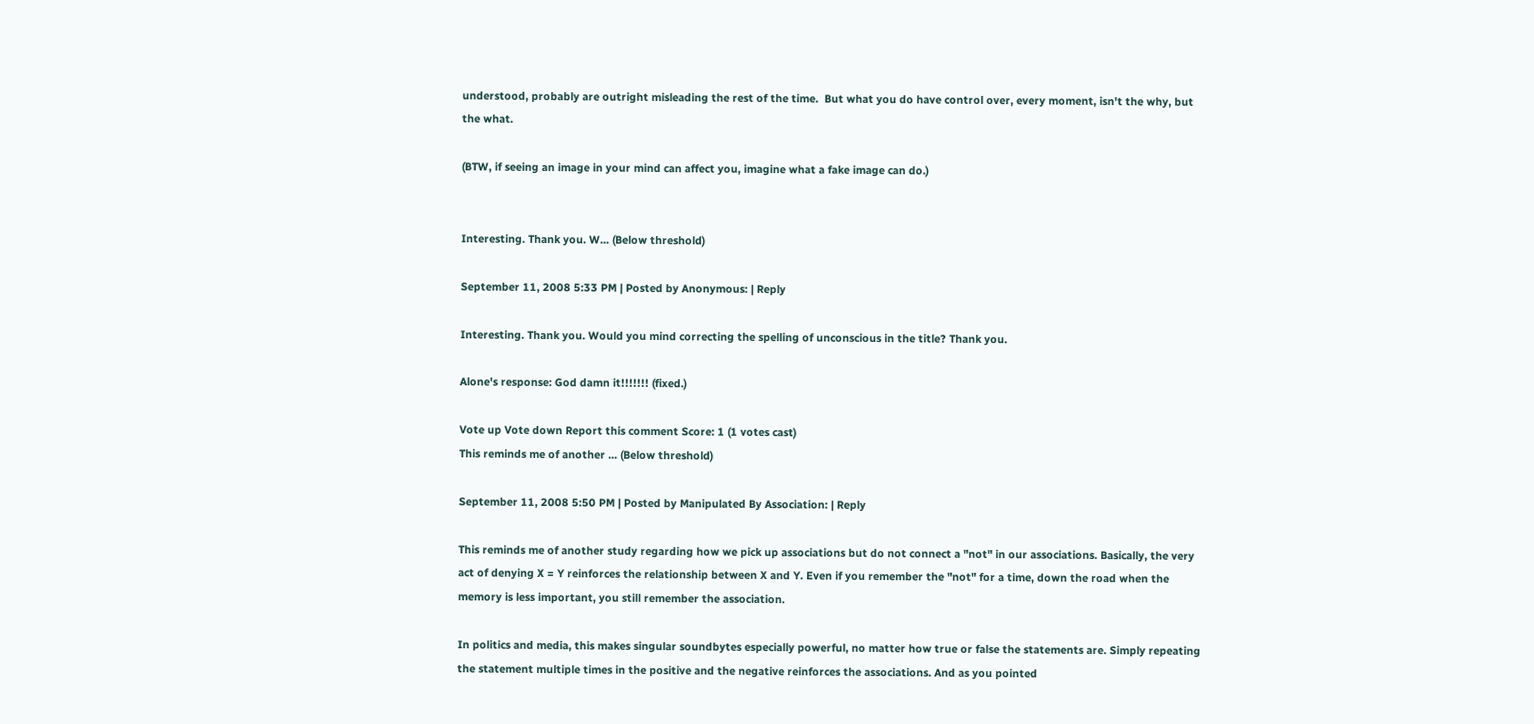understood, probably are outright misleading the rest of the time.  But what you do have control over, every moment, isn't the why, but the what.

(BTW, if seeing an image in your mind can affect you, imagine what a fake image can do.)


Interesting. Thank you. W... (Below threshold)

September 11, 2008 5:33 PM | Posted by Anonymous: | Reply

Interesting. Thank you. Would you mind correcting the spelling of unconscious in the title? Thank you.

Alone's response: God damn it!!!!!!! (fixed.)

Vote up Vote down Report this comment Score: 1 (1 votes cast)
This reminds me of another ... (Below threshold)

September 11, 2008 5:50 PM | Posted by Manipulated By Association: | Reply

This reminds me of another study regarding how we pick up associations but do not connect a "not" in our associations. Basically, the very act of denying X = Y reinforces the relationship between X and Y. Even if you remember the "not" for a time, down the road when the memory is less important, you still remember the association.

In politics and media, this makes singular soundbytes especially powerful, no matter how true or false the statements are. Simply repeating the statement multiple times in the positive and the negative reinforces the associations. And as you pointed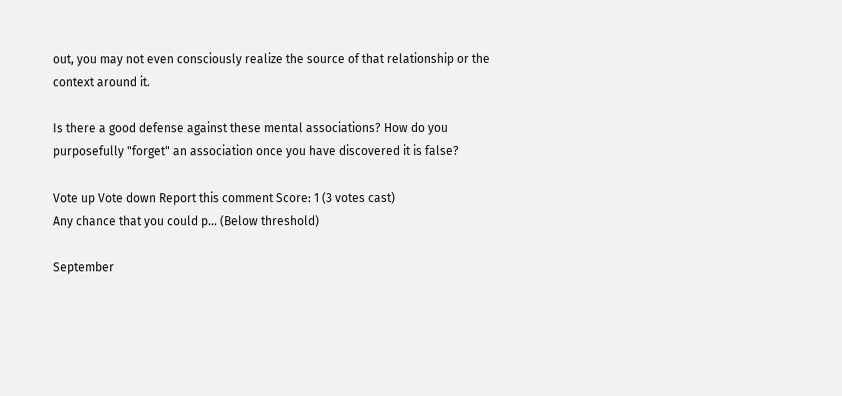out, you may not even consciously realize the source of that relationship or the context around it.

Is there a good defense against these mental associations? How do you purposefully "forget" an association once you have discovered it is false?

Vote up Vote down Report this comment Score: 1 (3 votes cast)
Any chance that you could p... (Below threshold)

September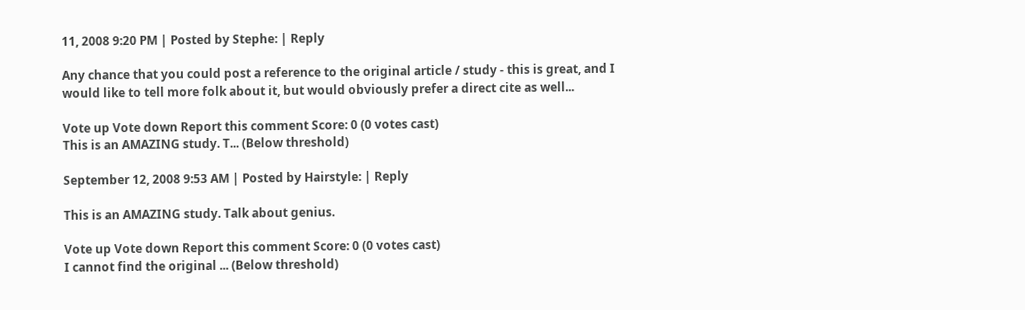11, 2008 9:20 PM | Posted by Stephe: | Reply

Any chance that you could post a reference to the original article / study - this is great, and I would like to tell more folk about it, but would obviously prefer a direct cite as well...

Vote up Vote down Report this comment Score: 0 (0 votes cast)
This is an AMAZING study. T... (Below threshold)

September 12, 2008 9:53 AM | Posted by Hairstyle: | Reply

This is an AMAZING study. Talk about genius.

Vote up Vote down Report this comment Score: 0 (0 votes cast)
I cannot find the original ... (Below threshold)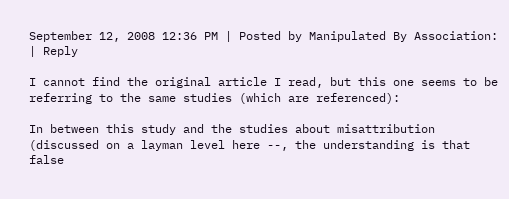September 12, 2008 12:36 PM | Posted by Manipulated By Association: | Reply

I cannot find the original article I read, but this one seems to be referring to the same studies (which are referenced):

In between this study and the studies about misattribution (discussed on a layman level here --, the understanding is that false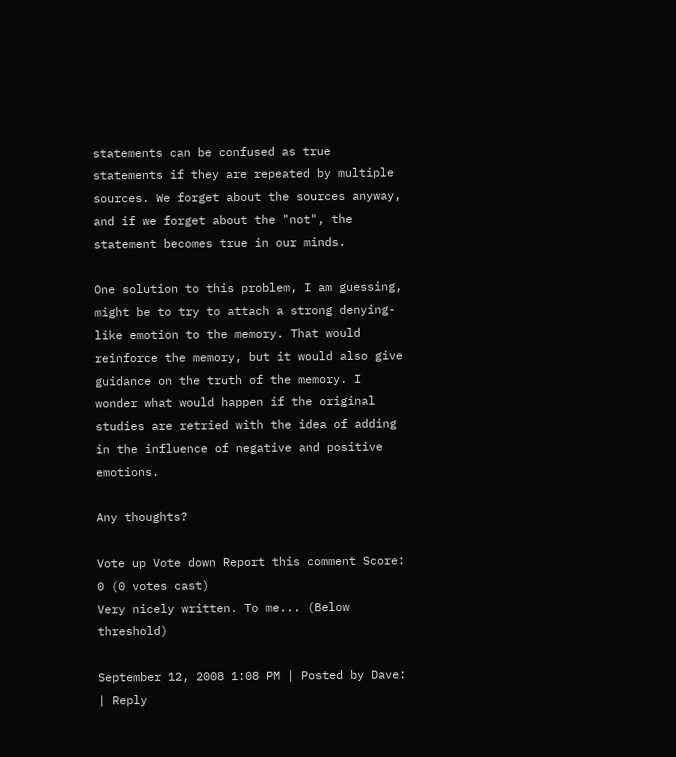statements can be confused as true statements if they are repeated by multiple sources. We forget about the sources anyway, and if we forget about the "not", the statement becomes true in our minds.

One solution to this problem, I am guessing, might be to try to attach a strong denying-like emotion to the memory. That would reinforce the memory, but it would also give guidance on the truth of the memory. I wonder what would happen if the original studies are retried with the idea of adding in the influence of negative and positive emotions.

Any thoughts?

Vote up Vote down Report this comment Score: 0 (0 votes cast)
Very nicely written. To me... (Below threshold)

September 12, 2008 1:08 PM | Posted by Dave: | Reply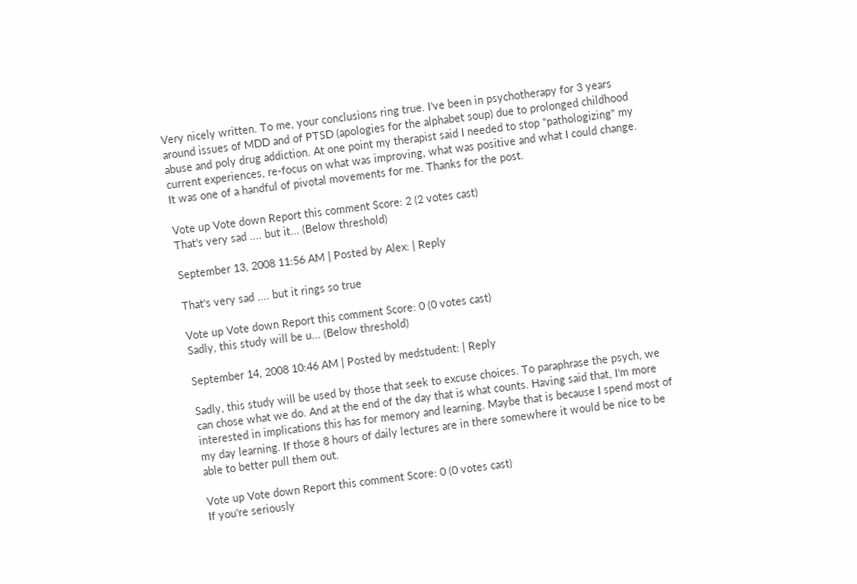Very nicely written. To me, your conclusions ring true. I've been in psychotherapy for 3 years around issues of MDD and of PTSD (apologies for the alphabet soup) due to prolonged childhood abuse and poly drug addiction. At one point my therapist said I needed to stop "pathologizing" my current experiences, re-focus on what was improving, what was positive and what I could change. It was one of a handful of pivotal movements for me. Thanks for the post.

Vote up Vote down Report this comment Score: 2 (2 votes cast)
That's very sad .... but it... (Below threshold)

September 13, 2008 11:56 AM | Posted by Alex: | Reply

That's very sad .... but it rings so true

Vote up Vote down Report this comment Score: 0 (0 votes cast)
Sadly, this study will be u... (Below threshold)

September 14, 2008 10:46 AM | Posted by medstudent: | Reply

Sadly, this study will be used by those that seek to excuse choices. To paraphrase the psych, we can chose what we do. And at the end of the day that is what counts. Having said that, I'm more interested in implications this has for memory and learning. Maybe that is because I spend most of my day learning. If those 8 hours of daily lectures are in there somewhere it would be nice to be able to better pull them out.

Vote up Vote down Report this comment Score: 0 (0 votes cast)
If you're seriously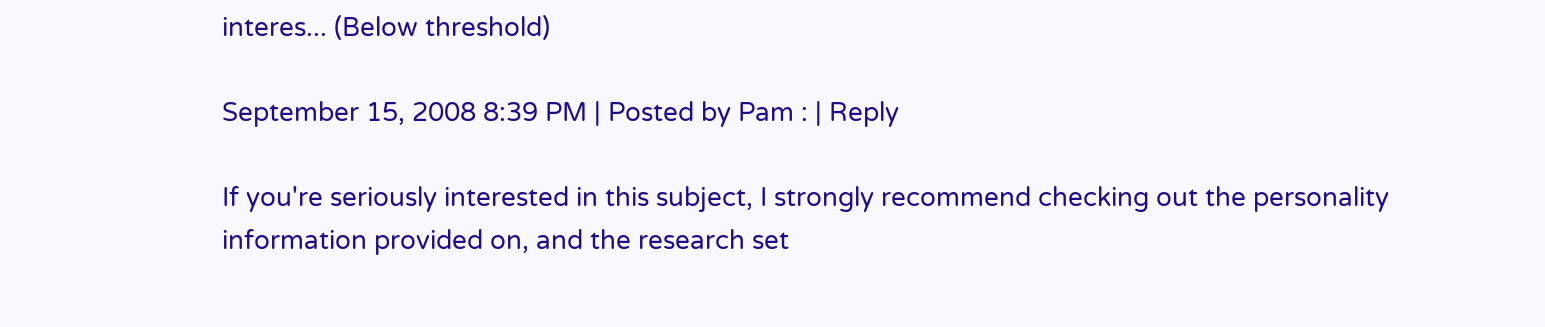interes... (Below threshold)

September 15, 2008 8:39 PM | Posted by Pam : | Reply

If you're seriously interested in this subject, I strongly recommend checking out the personality information provided on, and the research set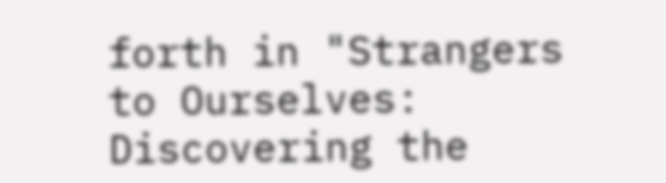forth in "Strangers to Ourselves: Discovering the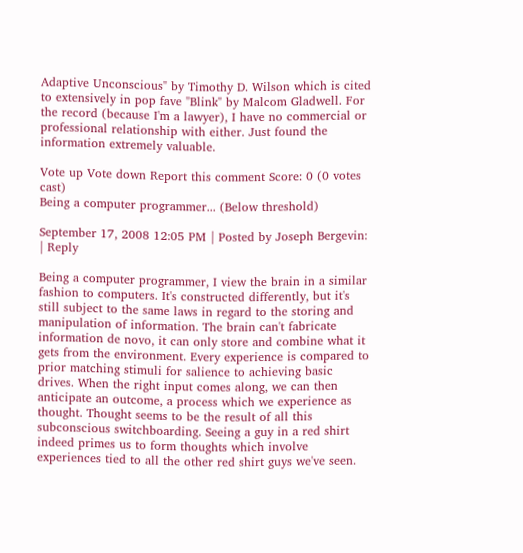Adaptive Unconscious" by Timothy D. Wilson which is cited to extensively in pop fave "Blink" by Malcom Gladwell. For the record (because I'm a lawyer), I have no commercial or professional relationship with either. Just found the information extremely valuable.

Vote up Vote down Report this comment Score: 0 (0 votes cast)
Being a computer programmer... (Below threshold)

September 17, 2008 12:05 PM | Posted by Joseph Bergevin: | Reply

Being a computer programmer, I view the brain in a similar fashion to computers. It's constructed differently, but it's still subject to the same laws in regard to the storing and manipulation of information. The brain can't fabricate information de novo, it can only store and combine what it gets from the environment. Every experience is compared to prior matching stimuli for salience to achieving basic drives. When the right input comes along, we can then anticipate an outcome, a process which we experience as thought. Thought seems to be the result of all this subconscious switchboarding. Seeing a guy in a red shirt indeed primes us to form thoughts which involve experiences tied to all the other red shirt guys we've seen.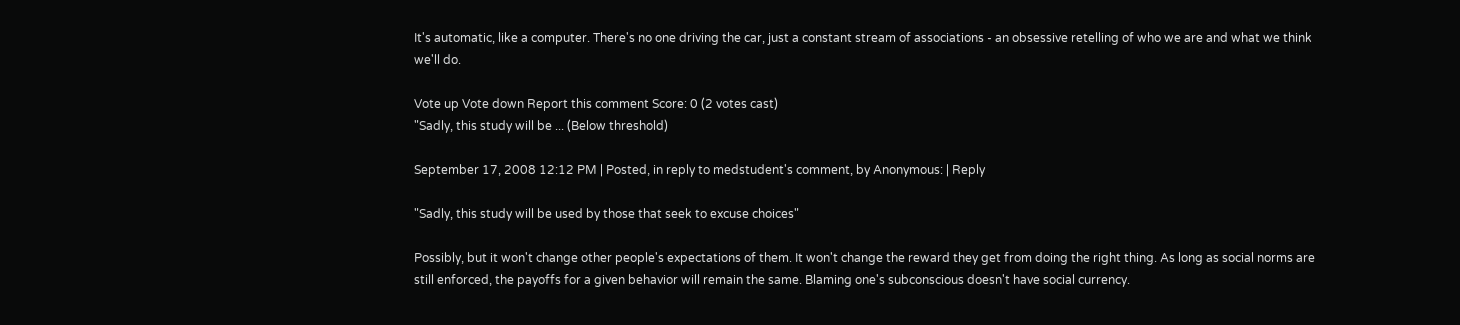It's automatic, like a computer. There's no one driving the car, just a constant stream of associations - an obsessive retelling of who we are and what we think we'll do.

Vote up Vote down Report this comment Score: 0 (2 votes cast)
"Sadly, this study will be ... (Below threshold)

September 17, 2008 12:12 PM | Posted, in reply to medstudent's comment, by Anonymous: | Reply

"Sadly, this study will be used by those that seek to excuse choices"

Possibly, but it won't change other people's expectations of them. It won't change the reward they get from doing the right thing. As long as social norms are still enforced, the payoffs for a given behavior will remain the same. Blaming one's subconscious doesn't have social currency.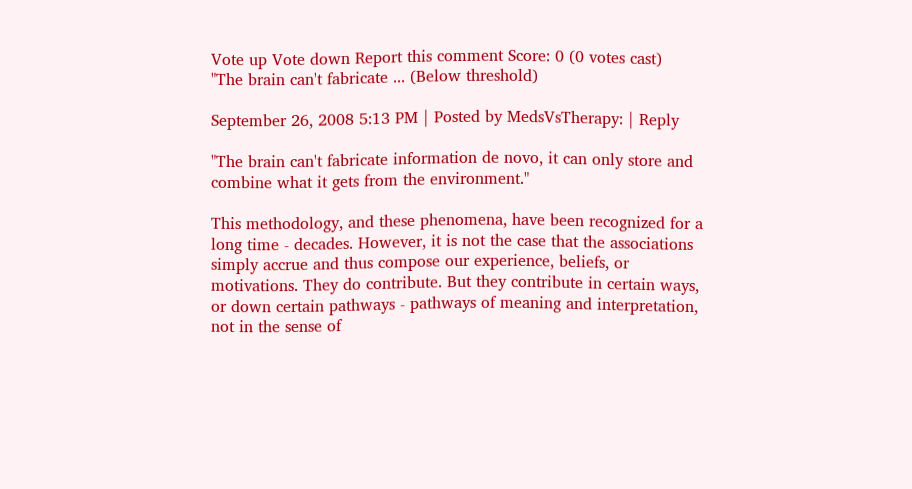Vote up Vote down Report this comment Score: 0 (0 votes cast)
"The brain can't fabricate ... (Below threshold)

September 26, 2008 5:13 PM | Posted by MedsVsTherapy: | Reply

"The brain can't fabricate information de novo, it can only store and combine what it gets from the environment."

This methodology, and these phenomena, have been recognized for a long time - decades. However, it is not the case that the associations simply accrue and thus compose our experience, beliefs, or motivations. They do contribute. But they contribute in certain ways, or down certain pathways - pathways of meaning and interpretation, not in the sense of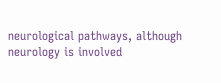neurological pathways, although neurology is involved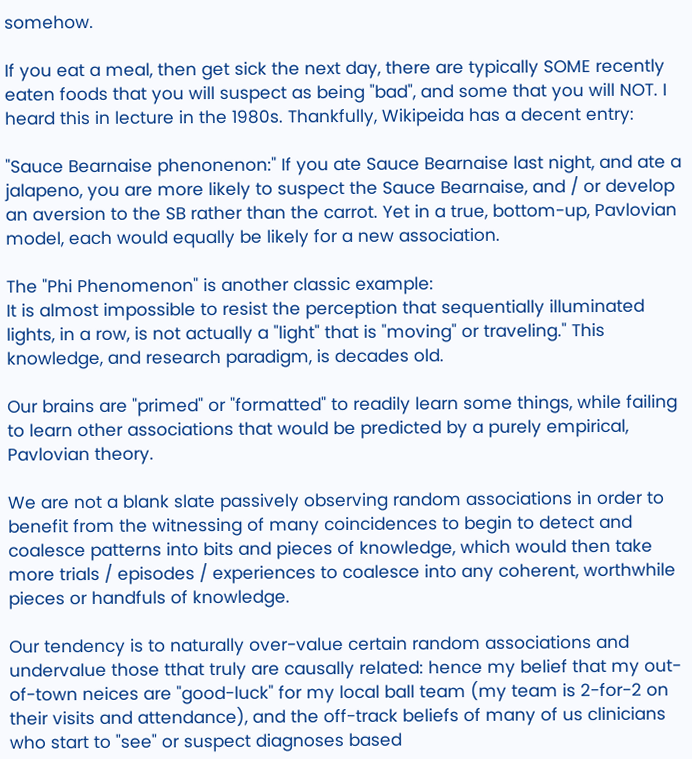somehow.

If you eat a meal, then get sick the next day, there are typically SOME recently eaten foods that you will suspect as being "bad", and some that you will NOT. I heard this in lecture in the 1980s. Thankfully, Wikipeida has a decent entry:

"Sauce Bearnaise phenonenon:" If you ate Sauce Bearnaise last night, and ate a jalapeno, you are more likely to suspect the Sauce Bearnaise, and / or develop an aversion to the SB rather than the carrot. Yet in a true, bottom-up, Pavlovian model, each would equally be likely for a new association.

The "Phi Phenomenon" is another classic example:
It is almost impossible to resist the perception that sequentially illuminated lights, in a row, is not actually a "light" that is "moving" or traveling." This knowledge, and research paradigm, is decades old.

Our brains are "primed" or "formatted" to readily learn some things, while failing to learn other associations that would be predicted by a purely empirical, Pavlovian theory.

We are not a blank slate passively observing random associations in order to benefit from the witnessing of many coincidences to begin to detect and coalesce patterns into bits and pieces of knowledge, which would then take more trials / episodes / experiences to coalesce into any coherent, worthwhile pieces or handfuls of knowledge.

Our tendency is to naturally over-value certain random associations and undervalue those tthat truly are causally related: hence my belief that my out-of-town neices are "good-luck" for my local ball team (my team is 2-for-2 on their visits and attendance), and the off-track beliefs of many of us clinicians who start to "see" or suspect diagnoses based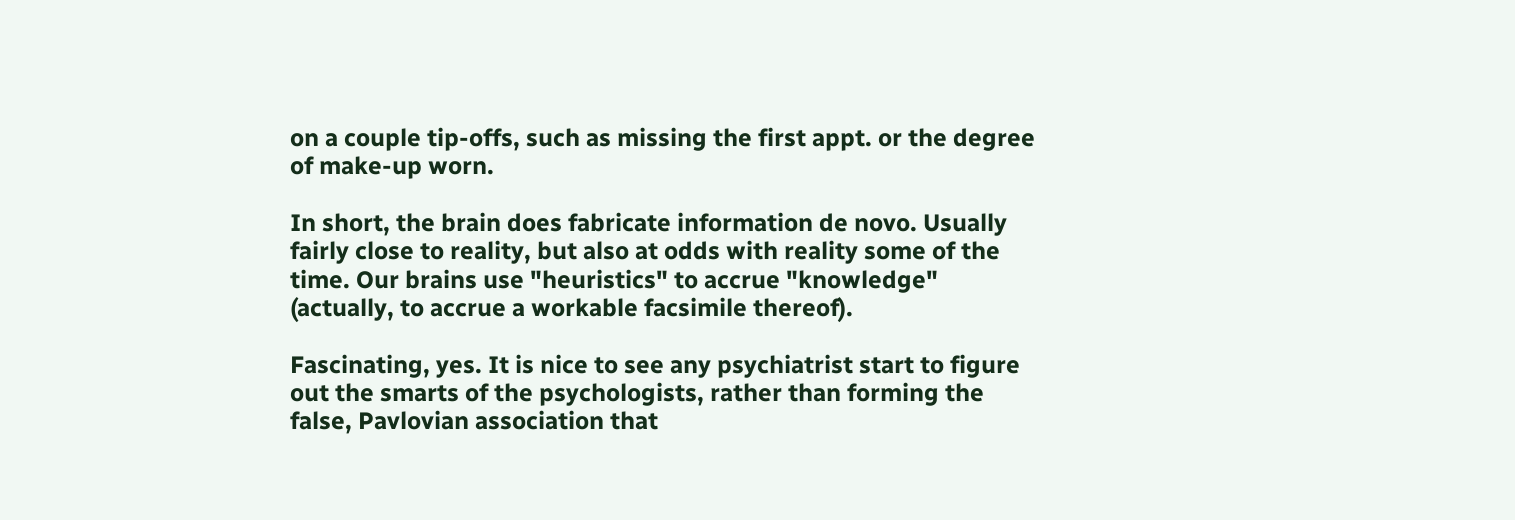on a couple tip-offs, such as missing the first appt. or the degree of make-up worn.

In short, the brain does fabricate information de novo. Usually fairly close to reality, but also at odds with reality some of the time. Our brains use "heuristics" to accrue "knowledge" (actually, to accrue a workable facsimile thereof).

Fascinating, yes. It is nice to see any psychiatrist start to figure out the smarts of the psychologists, rather than forming the false, Pavlovian association that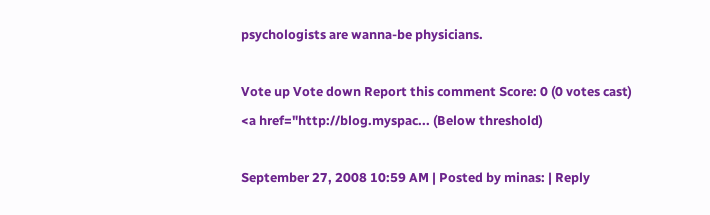psychologists are wanna-be physicians.

Vote up Vote down Report this comment Score: 0 (0 votes cast)
<a href="http://blog.myspac... (Below threshold)

September 27, 2008 10:59 AM | Posted by minas: | Reply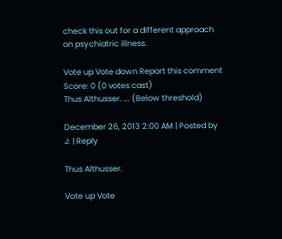check this out for a different approach on psychiatric illness.

Vote up Vote down Report this comment Score: 0 (0 votes cast)
Thus Althusser. ... (Below threshold)

December 26, 2013 2:00 AM | Posted by J: | Reply

Thus Althusser.

Vote up Vote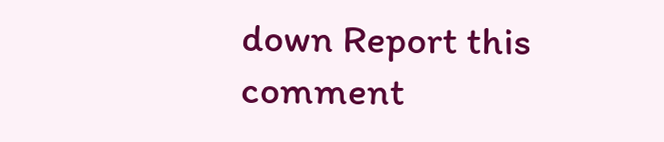down Report this comment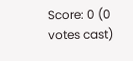Score: 0 (0 votes cast)